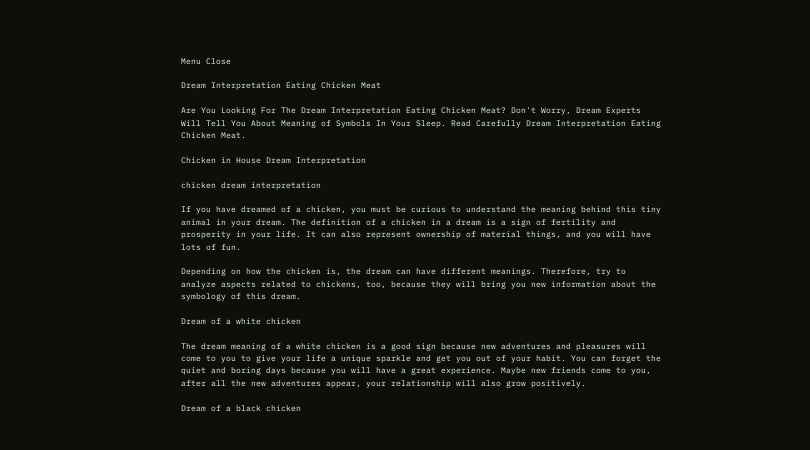Menu Close

Dream Interpretation Eating Chicken Meat

Are You Looking For The Dream Interpretation Eating Chicken Meat? Don't Worry, Dream Experts Will Tell You About Meaning of Symbols In Your Sleep. Read Carefully Dream Interpretation Eating Chicken Meat.

Chicken in House Dream Interpretation

chicken dream interpretation

If you have dreamed of a chicken, you must be curious to understand the meaning behind this tiny animal in your dream. The definition of a chicken in a dream is a sign of fertility and prosperity in your life. It can also represent ownership of material things, and you will have lots of fun.

Depending on how the chicken is, the dream can have different meanings. Therefore, try to analyze aspects related to chickens, too, because they will bring you new information about the symbology of this dream.

Dream of a white chicken

The dream meaning of a white chicken is a good sign because new adventures and pleasures will come to you to give your life a unique sparkle and get you out of your habit. You can forget the quiet and boring days because you will have a great experience. Maybe new friends come to you, after all the new adventures appear, your relationship will also grow positively.

Dream of a black chicken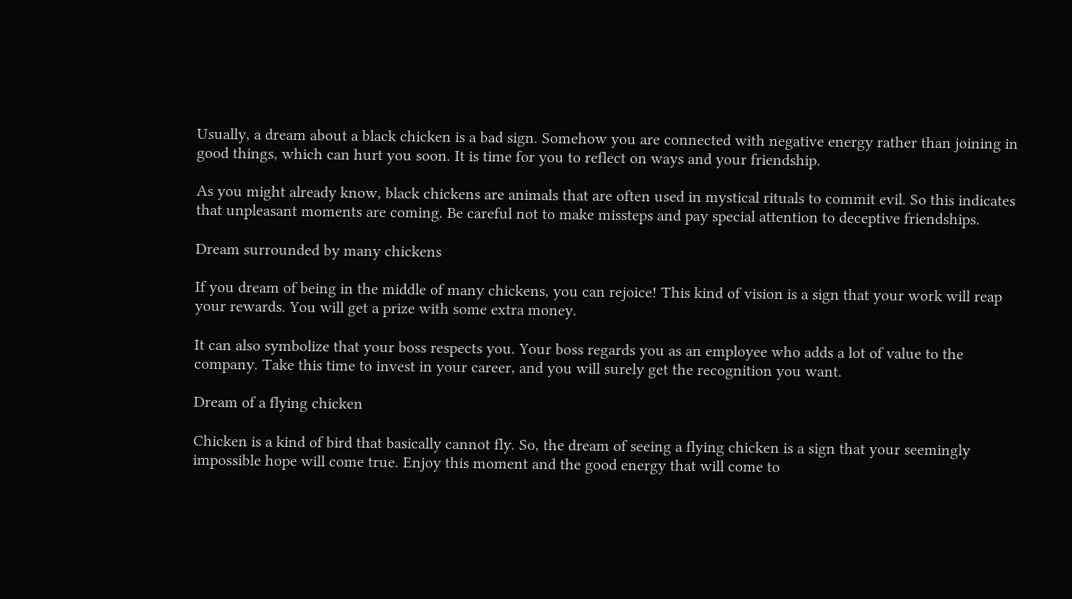Usually, a dream about a black chicken is a bad sign. Somehow you are connected with negative energy rather than joining in good things, which can hurt you soon. It is time for you to reflect on ways and your friendship.

As you might already know, black chickens are animals that are often used in mystical rituals to commit evil. So this indicates that unpleasant moments are coming. Be careful not to make missteps and pay special attention to deceptive friendships.

Dream surrounded by many chickens

If you dream of being in the middle of many chickens, you can rejoice! This kind of vision is a sign that your work will reap your rewards. You will get a prize with some extra money.

It can also symbolize that your boss respects you. Your boss regards you as an employee who adds a lot of value to the company. Take this time to invest in your career, and you will surely get the recognition you want.

Dream of a flying chicken

Chicken is a kind of bird that basically cannot fly. So, the dream of seeing a flying chicken is a sign that your seemingly impossible hope will come true. Enjoy this moment and the good energy that will come to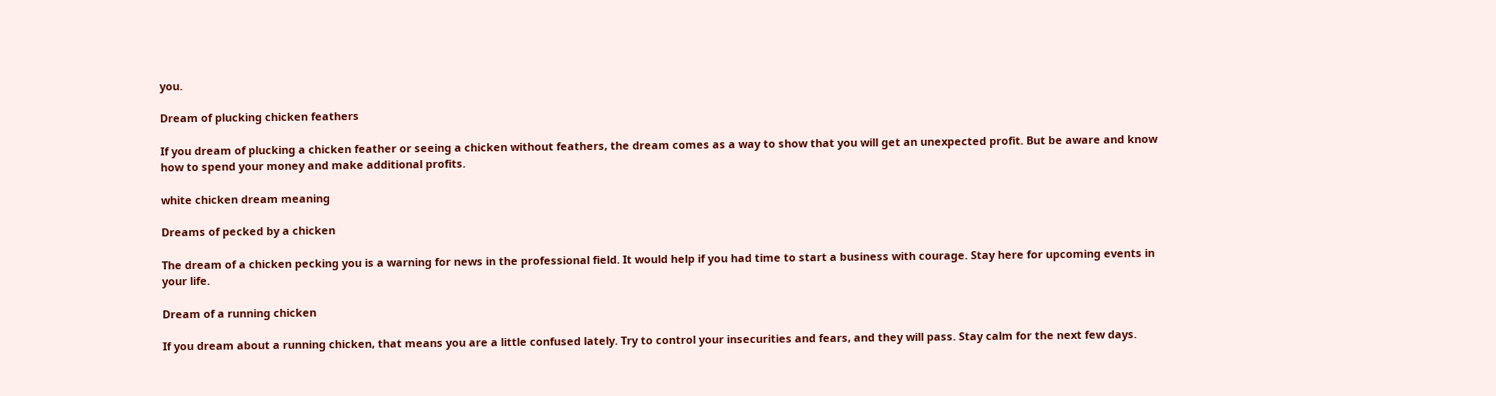you.

Dream of plucking chicken feathers

If you dream of plucking a chicken feather or seeing a chicken without feathers, the dream comes as a way to show that you will get an unexpected profit. But be aware and know how to spend your money and make additional profits.

white chicken dream meaning

Dreams of pecked by a chicken

The dream of a chicken pecking you is a warning for news in the professional field. It would help if you had time to start a business with courage. Stay here for upcoming events in your life.

Dream of a running chicken

If you dream about a running chicken, that means you are a little confused lately. Try to control your insecurities and fears, and they will pass. Stay calm for the next few days.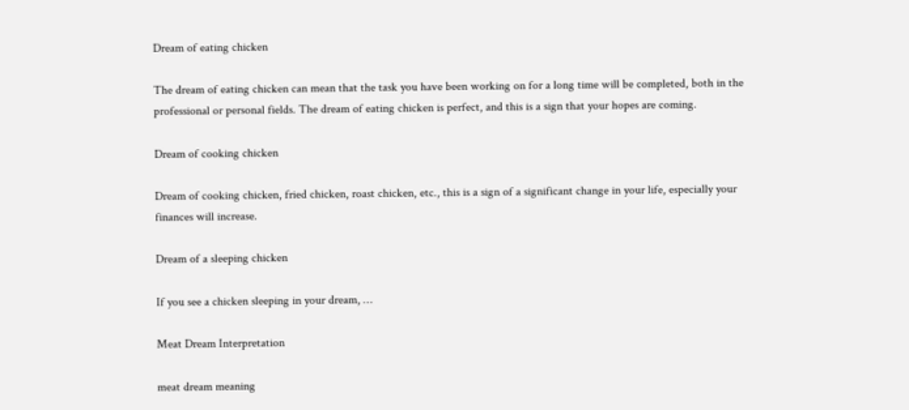Dream of eating chicken

The dream of eating chicken can mean that the task you have been working on for a long time will be completed, both in the professional or personal fields. The dream of eating chicken is perfect, and this is a sign that your hopes are coming.

Dream of cooking chicken

Dream of cooking chicken, fried chicken, roast chicken, etc., this is a sign of a significant change in your life, especially your finances will increase.

Dream of a sleeping chicken

If you see a chicken sleeping in your dream, …

Meat Dream Interpretation

meat dream meaning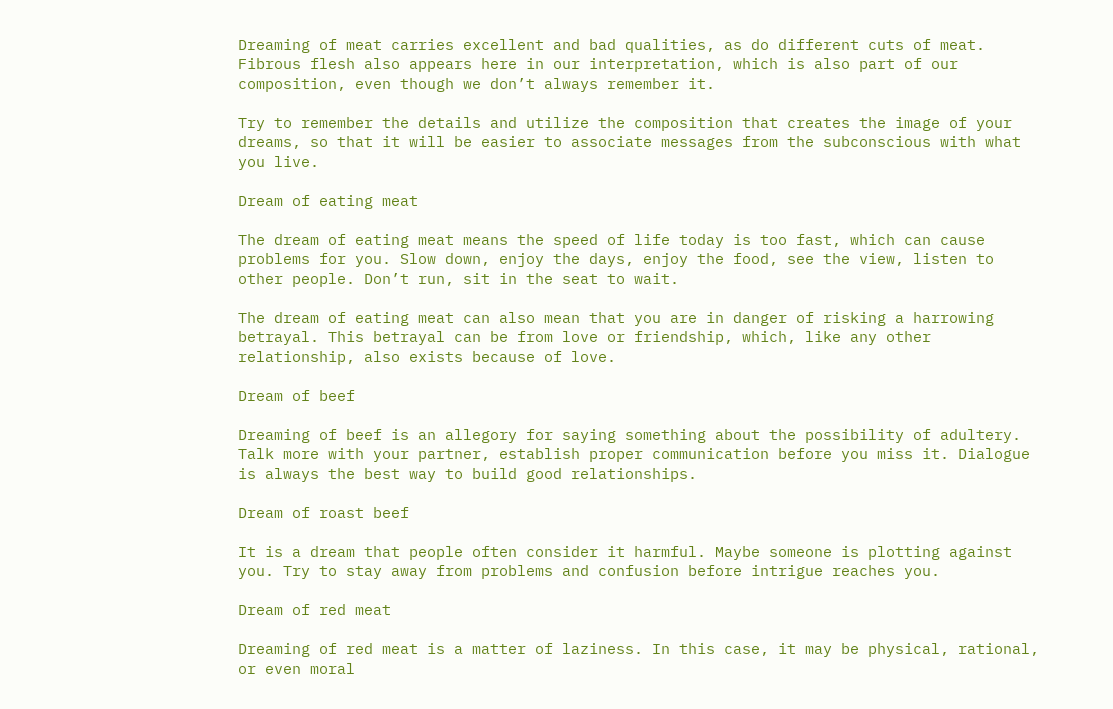Dreaming of meat carries excellent and bad qualities, as do different cuts of meat. Fibrous flesh also appears here in our interpretation, which is also part of our composition, even though we don’t always remember it.

Try to remember the details and utilize the composition that creates the image of your dreams, so that it will be easier to associate messages from the subconscious with what you live.

Dream of eating meat

The dream of eating meat means the speed of life today is too fast, which can cause problems for you. Slow down, enjoy the days, enjoy the food, see the view, listen to other people. Don’t run, sit in the seat to wait.

The dream of eating meat can also mean that you are in danger of risking a harrowing betrayal. This betrayal can be from love or friendship, which, like any other relationship, also exists because of love.

Dream of beef

Dreaming of beef is an allegory for saying something about the possibility of adultery. Talk more with your partner, establish proper communication before you miss it. Dialogue is always the best way to build good relationships.

Dream of roast beef

It is a dream that people often consider it harmful. Maybe someone is plotting against you. Try to stay away from problems and confusion before intrigue reaches you.

Dream of red meat

Dreaming of red meat is a matter of laziness. In this case, it may be physical, rational, or even moral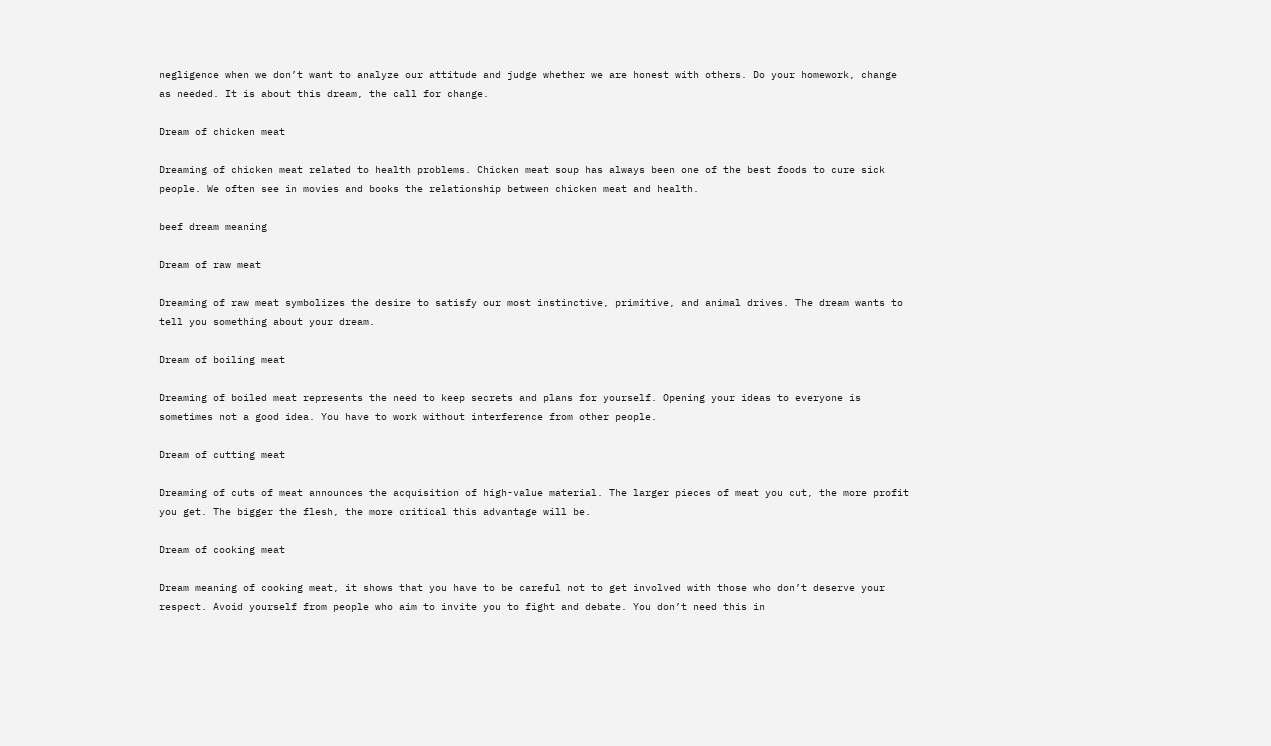negligence when we don’t want to analyze our attitude and judge whether we are honest with others. Do your homework, change as needed. It is about this dream, the call for change.

Dream of chicken meat

Dreaming of chicken meat related to health problems. Chicken meat soup has always been one of the best foods to cure sick people. We often see in movies and books the relationship between chicken meat and health.

beef dream meaning

Dream of raw meat

Dreaming of raw meat symbolizes the desire to satisfy our most instinctive, primitive, and animal drives. The dream wants to tell you something about your dream.

Dream of boiling meat

Dreaming of boiled meat represents the need to keep secrets and plans for yourself. Opening your ideas to everyone is sometimes not a good idea. You have to work without interference from other people.

Dream of cutting meat

Dreaming of cuts of meat announces the acquisition of high-value material. The larger pieces of meat you cut, the more profit you get. The bigger the flesh, the more critical this advantage will be.

Dream of cooking meat

Dream meaning of cooking meat, it shows that you have to be careful not to get involved with those who don’t deserve your respect. Avoid yourself from people who aim to invite you to fight and debate. You don’t need this in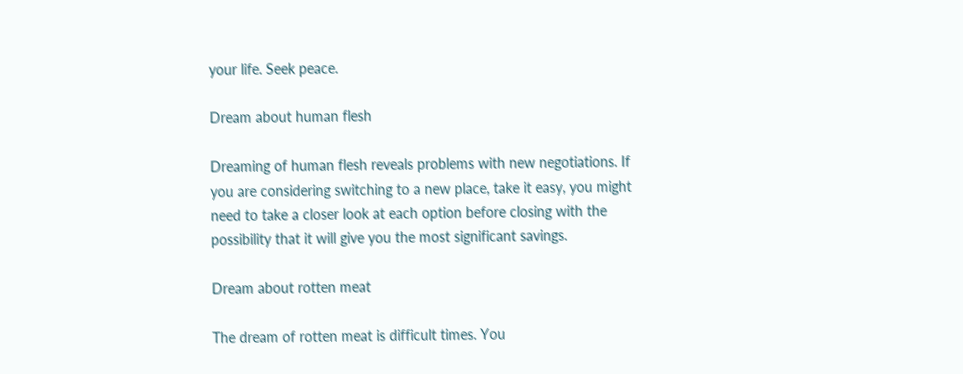your life. Seek peace.

Dream about human flesh

Dreaming of human flesh reveals problems with new negotiations. If you are considering switching to a new place, take it easy, you might need to take a closer look at each option before closing with the possibility that it will give you the most significant savings.

Dream about rotten meat

The dream of rotten meat is difficult times. You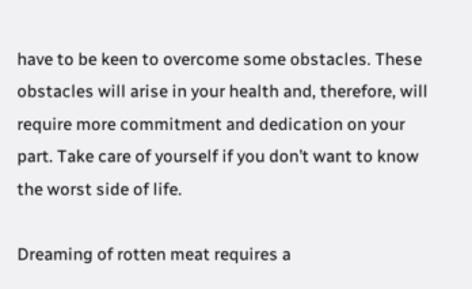have to be keen to overcome some obstacles. These obstacles will arise in your health and, therefore, will require more commitment and dedication on your part. Take care of yourself if you don’t want to know the worst side of life.

Dreaming of rotten meat requires a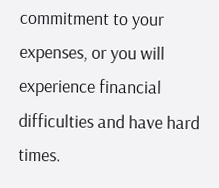commitment to your expenses, or you will experience financial difficulties and have hard times.